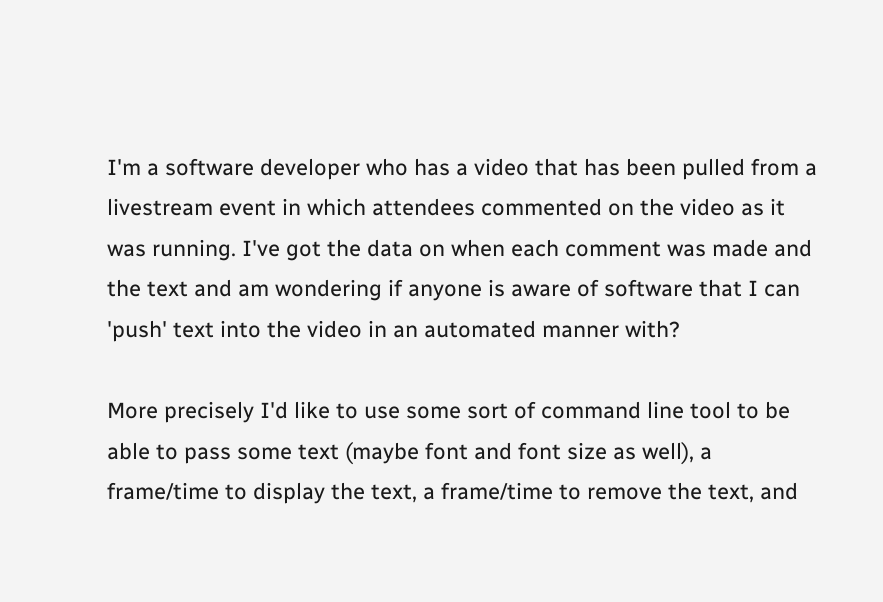I'm a software developer who has a video that has been pulled from a livestream event in which attendees commented on the video as it was running. I've got the data on when each comment was made and the text and am wondering if anyone is aware of software that I can 'push' text into the video in an automated manner with?

More precisely I'd like to use some sort of command line tool to be able to pass some text (maybe font and font size as well), a frame/time to display the text, a frame/time to remove the text, and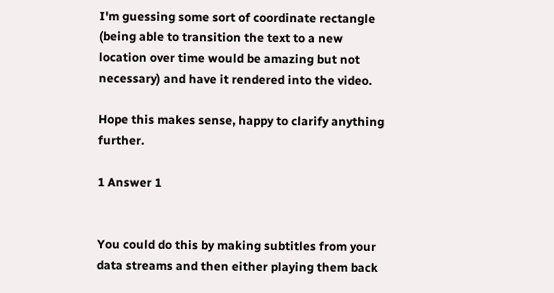I'm guessing some sort of coordinate rectangle (being able to transition the text to a new location over time would be amazing but not necessary) and have it rendered into the video.

Hope this makes sense, happy to clarify anything further.

1 Answer 1


You could do this by making subtitles from your data streams and then either playing them back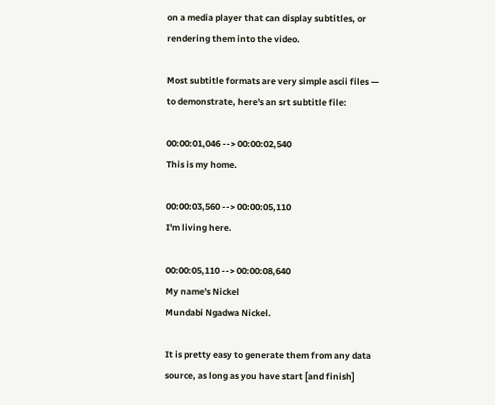on a media player that can display subtitles, or rendering them into the video.

Most subtitle formats are very simple ascii files — to demonstrate, here's an srt subtitle file:

00:00:01,046 --> 00:00:02,540
This is my home.

00:00:03,560 --> 00:00:05,110
I'm living here.

00:00:05,110 --> 00:00:08,640
My name's Nickel
Mundabi Ngadwa Nickel.

It is pretty easy to generate them from any data source, as long as you have start [and finish]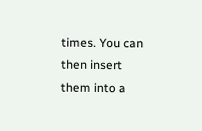times. You can then insert them into a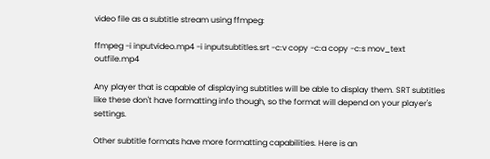video file as a subtitle stream using ffmpeg:

ffmpeg -i inputvideo.mp4 -i inputsubtitles.srt -c:v copy -c:a copy -c:s mov_text outfile.mp4

Any player that is capable of displaying subtitles will be able to display them. SRT subtitles like these don't have formatting info though, so the format will depend on your player's settings.

Other subtitle formats have more formatting capabilities. Here is an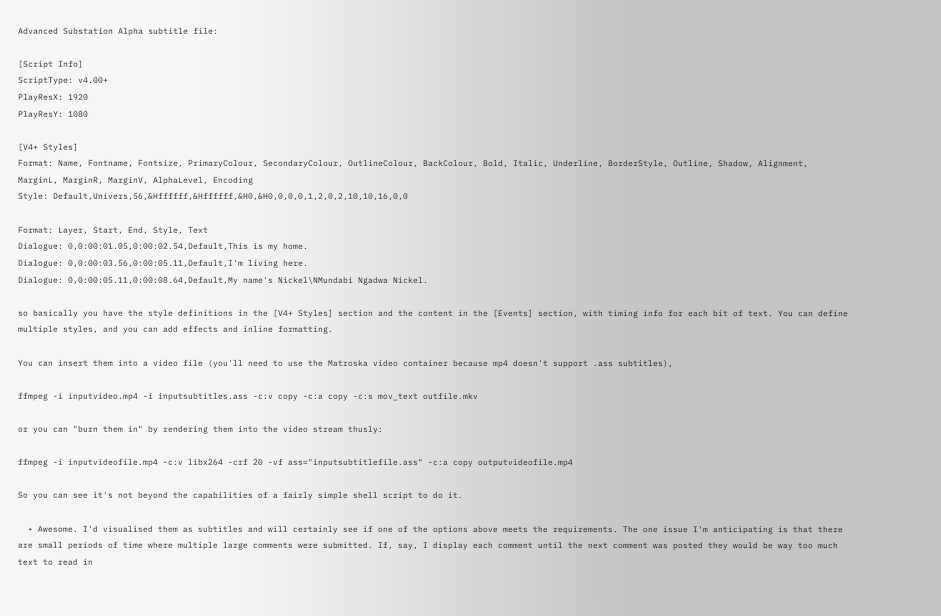Advanced Substation Alpha subtitle file:

[Script Info]
ScriptType: v4.00+
PlayResX: 1920
PlayResY: 1080

[V4+ Styles]
Format: Name, Fontname, Fontsize, PrimaryColour, SecondaryColour, OutlineColour, BackColour, Bold, Italic, Underline, BorderStyle, Outline, Shadow, Alignment, MarginL, MarginR, MarginV, AlphaLevel, Encoding
Style: Default,Univers,56,&Hffffff,&Hffffff,&H0,&H0,0,0,0,1,2,0,2,10,10,16,0,0

Format: Layer, Start, End, Style, Text
Dialogue: 0,0:00:01.05,0:00:02.54,Default,This is my home.
Dialogue: 0,0:00:03.56,0:00:05.11,Default,I'm living here.
Dialogue: 0,0:00:05.11,0:00:08.64,Default,My name's Nickel\NMundabi Ngadwa Nickel.

so basically you have the style definitions in the [V4+ Styles] section and the content in the [Events] section, with timing info for each bit of text. You can define multiple styles, and you can add effects and inline formatting.

You can insert them into a video file (you'll need to use the Matroska video container because mp4 doesn't support .ass subtitles),

ffmpeg -i inputvideo.mp4 -i inputsubtitles.ass -c:v copy -c:a copy -c:s mov_text outfile.mkv

or you can "burn them in" by rendering them into the video stream thusly:

ffmpeg -i inputvideofile.mp4 -c:v libx264 -crf 20 -vf ass="inputsubtitlefile.ass" -c:a copy outputvideofile.mp4

So you can see it's not beyond the capabilities of a fairly simple shell script to do it.

  • Awesome. I'd visualised them as subtitles and will certainly see if one of the options above meets the requirements. The one issue I'm anticipating is that there are small periods of time where multiple large comments were submitted. If, say, I display each comment until the next comment was posted they would be way too much text to read in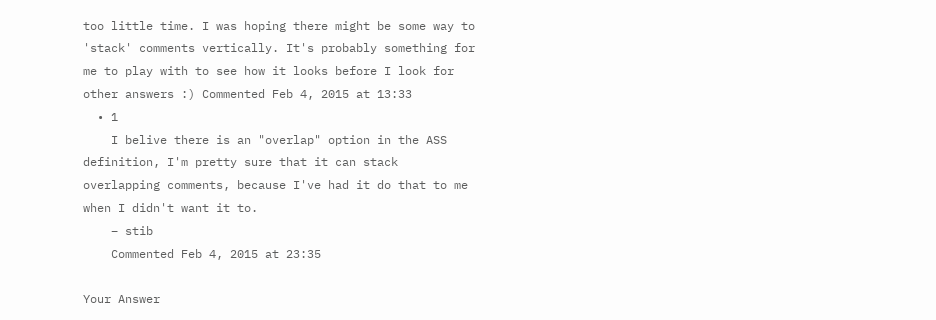too little time. I was hoping there might be some way to 'stack' comments vertically. It's probably something for me to play with to see how it looks before I look for other answers :) Commented Feb 4, 2015 at 13:33
  • 1
    I belive there is an "overlap" option in the ASS definition, I'm pretty sure that it can stack overlapping comments, because I've had it do that to me when I didn't want it to.
    – stib
    Commented Feb 4, 2015 at 23:35

Your Answer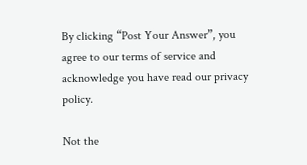By clicking “Post Your Answer”, you agree to our terms of service and acknowledge you have read our privacy policy.

Not the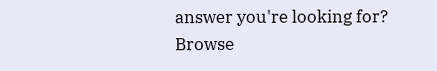answer you're looking for? Browse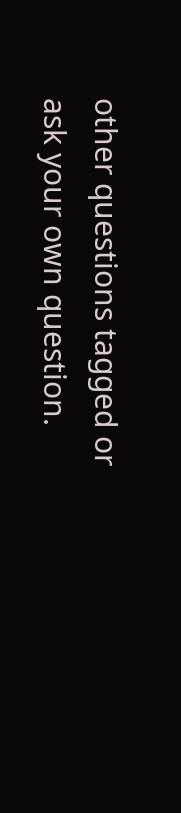other questions tagged or ask your own question.